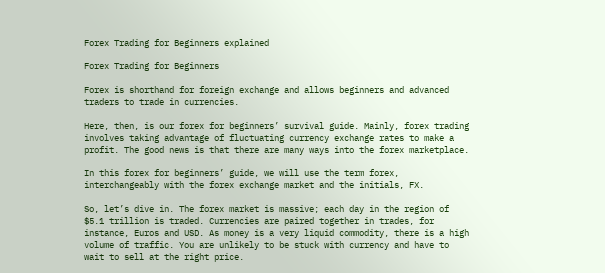Forex Trading for Beginners explained

Forex Trading for Beginners

Forex is shorthand for foreign exchange and allows beginners and advanced traders to trade in currencies.

Here, then, is our forex for beginners’ survival guide. Mainly, forex trading involves taking advantage of fluctuating currency exchange rates to make a profit. The good news is that there are many ways into the forex marketplace.

In this forex for beginners’ guide, we will use the term forex, interchangeably with the forex exchange market and the initials, FX.

So, let’s dive in. The forex market is massive; each day in the region of $5.1 trillion is traded. Currencies are paired together in trades, for instance, Euros and USD. As money is a very liquid commodity, there is a high volume of traffic. You are unlikely to be stuck with currency and have to wait to sell at the right price.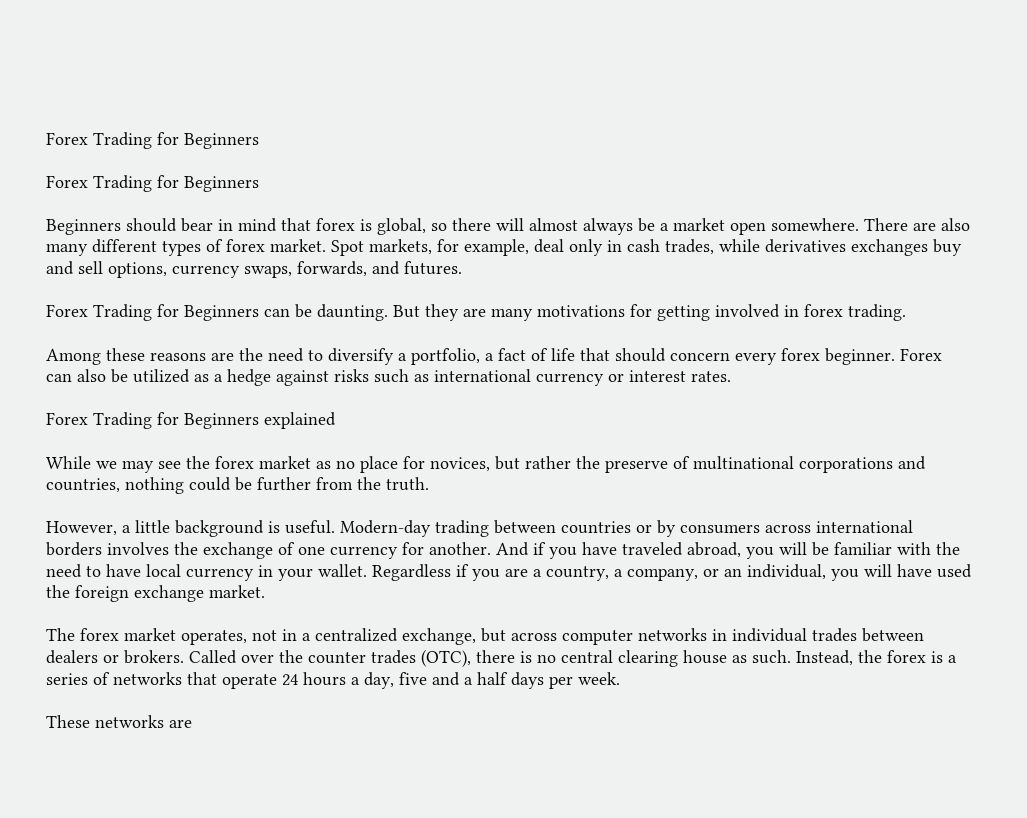Forex Trading for Beginners

Forex Trading for Beginners

Beginners should bear in mind that forex is global, so there will almost always be a market open somewhere. There are also many different types of forex market. Spot markets, for example, deal only in cash trades, while derivatives exchanges buy and sell options, currency swaps, forwards, and futures.

Forex Trading for Beginners can be daunting. But they are many motivations for getting involved in forex trading.

Among these reasons are the need to diversify a portfolio, a fact of life that should concern every forex beginner. Forex can also be utilized as a hedge against risks such as international currency or interest rates.

Forex Trading for Beginners explained

While we may see the forex market as no place for novices, but rather the preserve of multinational corporations and countries, nothing could be further from the truth.

However, a little background is useful. Modern-day trading between countries or by consumers across international borders involves the exchange of one currency for another. And if you have traveled abroad, you will be familiar with the need to have local currency in your wallet. Regardless if you are a country, a company, or an individual, you will have used the foreign exchange market.

The forex market operates, not in a centralized exchange, but across computer networks in individual trades between dealers or brokers. Called over the counter trades (OTC), there is no central clearing house as such. Instead, the forex is a series of networks that operate 24 hours a day, five and a half days per week.

These networks are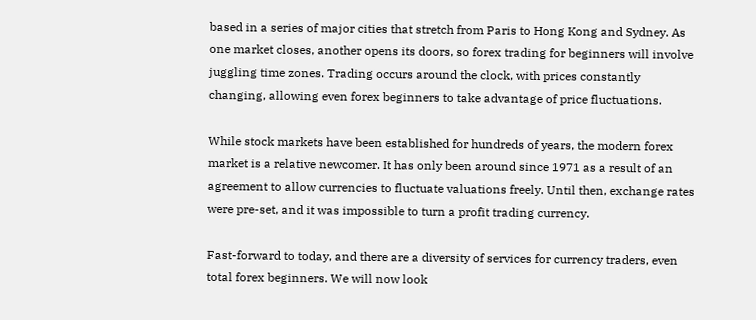based in a series of major cities that stretch from Paris to Hong Kong and Sydney. As one market closes, another opens its doors, so forex trading for beginners will involve juggling time zones. Trading occurs around the clock, with prices constantly changing, allowing even forex beginners to take advantage of price fluctuations.

While stock markets have been established for hundreds of years, the modern forex market is a relative newcomer. It has only been around since 1971 as a result of an agreement to allow currencies to fluctuate valuations freely. Until then, exchange rates were pre-set, and it was impossible to turn a profit trading currency.

Fast-forward to today, and there are a diversity of services for currency traders, even total forex beginners. We will now look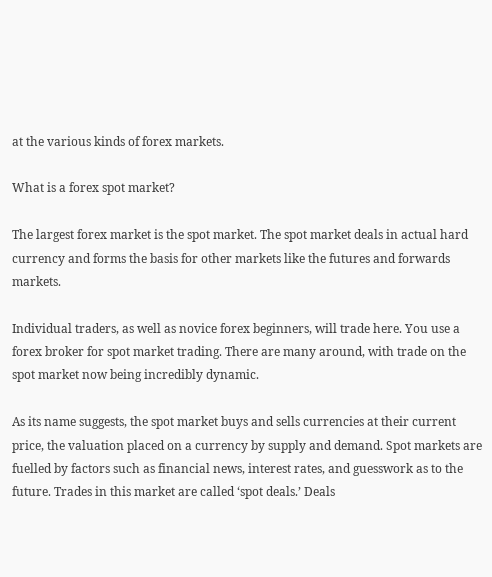at the various kinds of forex markets.

What is a forex spot market?

The largest forex market is the spot market. The spot market deals in actual hard currency and forms the basis for other markets like the futures and forwards markets.

Individual traders, as well as novice forex beginners, will trade here. You use a forex broker for spot market trading. There are many around, with trade on the spot market now being incredibly dynamic.

As its name suggests, the spot market buys and sells currencies at their current price, the valuation placed on a currency by supply and demand. Spot markets are fuelled by factors such as financial news, interest rates, and guesswork as to the future. Trades in this market are called ‘spot deals.’ Deals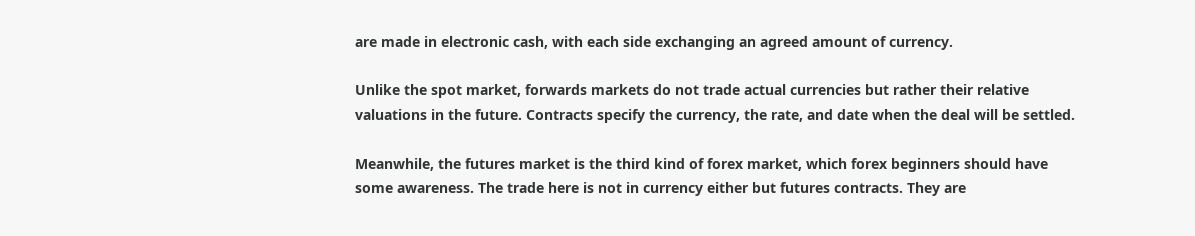are made in electronic cash, with each side exchanging an agreed amount of currency.

Unlike the spot market, forwards markets do not trade actual currencies but rather their relative valuations in the future. Contracts specify the currency, the rate, and date when the deal will be settled.

Meanwhile, the futures market is the third kind of forex market, which forex beginners should have some awareness. The trade here is not in currency either but futures contracts. They are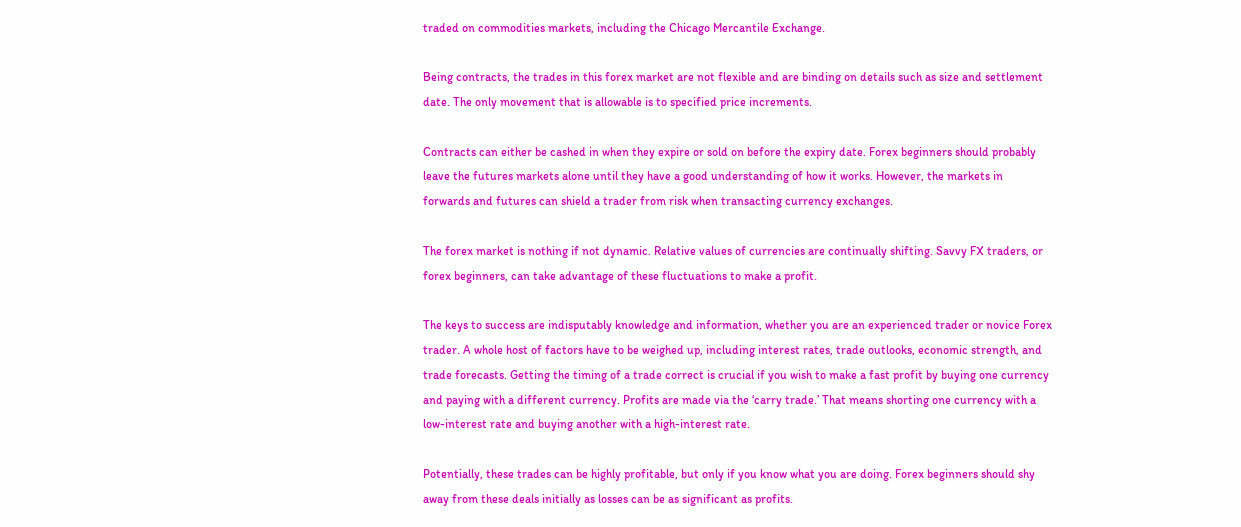traded on commodities markets, including the Chicago Mercantile Exchange.

Being contracts, the trades in this forex market are not flexible and are binding on details such as size and settlement date. The only movement that is allowable is to specified price increments.

Contracts can either be cashed in when they expire or sold on before the expiry date. Forex beginners should probably leave the futures markets alone until they have a good understanding of how it works. However, the markets in forwards and futures can shield a trader from risk when transacting currency exchanges.

The forex market is nothing if not dynamic. Relative values of currencies are continually shifting. Savvy FX traders, or forex beginners, can take advantage of these fluctuations to make a profit.

The keys to success are indisputably knowledge and information, whether you are an experienced trader or novice Forex trader. A whole host of factors have to be weighed up, including interest rates, trade outlooks, economic strength, and trade forecasts. Getting the timing of a trade correct is crucial if you wish to make a fast profit by buying one currency and paying with a different currency. Profits are made via the ‘carry trade.’ That means shorting one currency with a low-interest rate and buying another with a high-interest rate.

Potentially, these trades can be highly profitable, but only if you know what you are doing. Forex beginners should shy away from these deals initially as losses can be as significant as profits.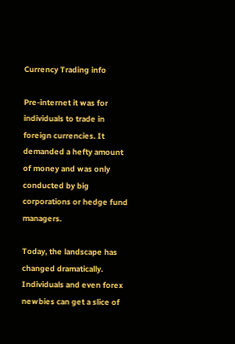Currency Trading info

Pre-internet it was for individuals to trade in foreign currencies. It demanded a hefty amount of money and was only conducted by big corporations or hedge fund managers.

Today, the landscape has changed dramatically. Individuals and even forex newbies can get a slice of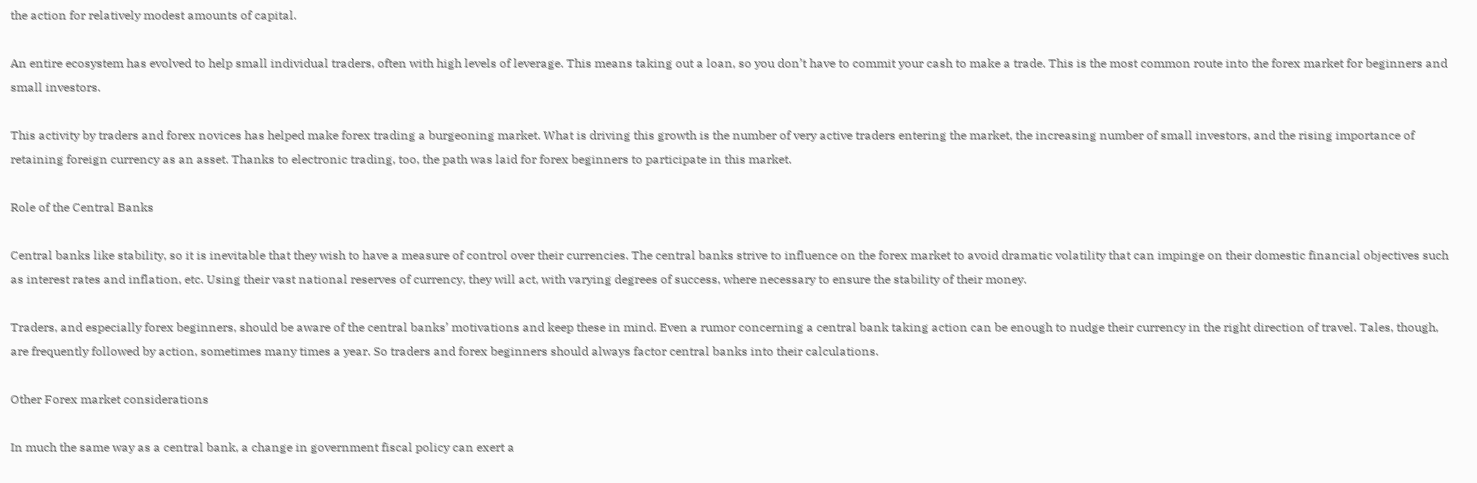the action for relatively modest amounts of capital.

An entire ecosystem has evolved to help small individual traders, often with high levels of leverage. This means taking out a loan, so you don’t have to commit your cash to make a trade. This is the most common route into the forex market for beginners and small investors.

This activity by traders and forex novices has helped make forex trading a burgeoning market. What is driving this growth is the number of very active traders entering the market, the increasing number of small investors, and the rising importance of retaining foreign currency as an asset. Thanks to electronic trading, too, the path was laid for forex beginners to participate in this market.

Role of the Central Banks

Central banks like stability, so it is inevitable that they wish to have a measure of control over their currencies. The central banks strive to influence on the forex market to avoid dramatic volatility that can impinge on their domestic financial objectives such as interest rates and inflation, etc. Using their vast national reserves of currency, they will act, with varying degrees of success, where necessary to ensure the stability of their money.

Traders, and especially forex beginners, should be aware of the central banks’ motivations and keep these in mind. Even a rumor concerning a central bank taking action can be enough to nudge their currency in the right direction of travel. Tales, though, are frequently followed by action, sometimes many times a year. So traders and forex beginners should always factor central banks into their calculations.

Other Forex market considerations

In much the same way as a central bank, a change in government fiscal policy can exert a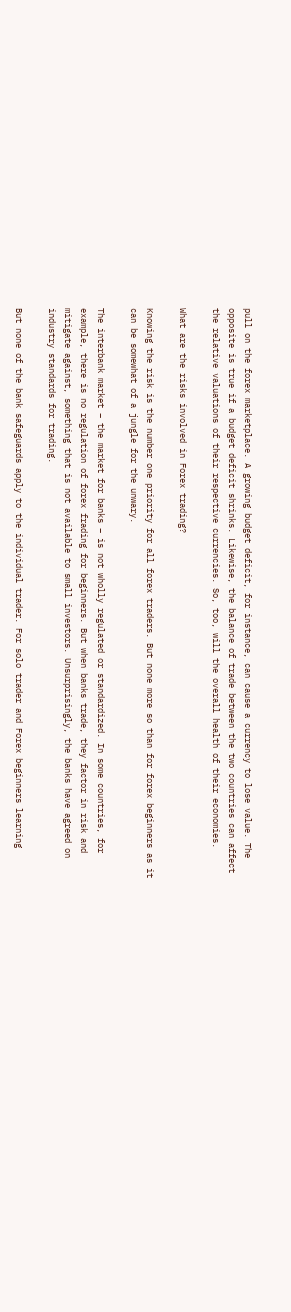pull on the forex marketplace. A growing budget deficit, for instance, can cause a currency to lose value. The opposite is true if a budget deficit shrinks. Likewise, the balance of trade between the two countries can affect the relative valuations of their respective currencies. So, too, will the overall health of their economies.

What are the risks involved in Forex trading?

Knowing the risk is the number one priority for all forex traders. But none more so than for forex beginners as it can be somewhat of a jungle for the unwary.

The interbank market – the market for banks – is not wholly regulated or standardized. In some countries, for example, there is no regulation of forex frading for beginners. But when banks trade, they factor in risk and mitigate against, something that is not available to small investors. Unsurprisingly, the banks have agreed on industry standards for trading.

But none of the bank safeguards apply to the individual trader. For solo trader and Forex beginners learning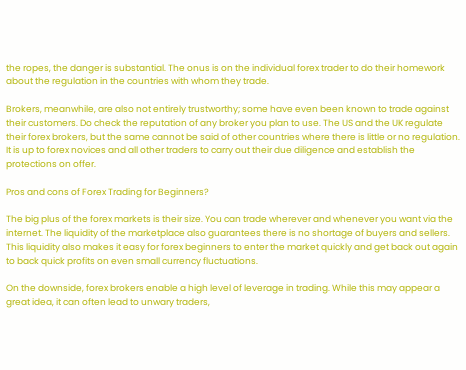the ropes, the danger is substantial. The onus is on the individual forex trader to do their homework about the regulation in the countries with whom they trade.

Brokers, meanwhile, are also not entirely trustworthy; some have even been known to trade against their customers. Do check the reputation of any broker you plan to use. The US and the UK regulate their forex brokers, but the same cannot be said of other countries where there is little or no regulation. It is up to forex novices and all other traders to carry out their due diligence and establish the protections on offer.

Pros and cons of Forex Trading for Beginners?

The big plus of the forex markets is their size. You can trade wherever and whenever you want via the internet. The liquidity of the marketplace also guarantees there is no shortage of buyers and sellers. This liquidity also makes it easy for forex beginners to enter the market quickly and get back out again to back quick profits on even small currency fluctuations.

On the downside, forex brokers enable a high level of leverage in trading. While this may appear a great idea, it can often lead to unwary traders,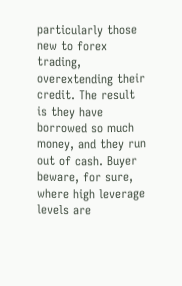particularly those new to forex trading, overextending their credit. The result is they have borrowed so much money, and they run out of cash. Buyer beware, for sure, where high leverage levels are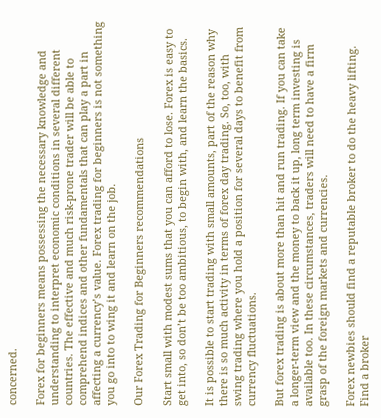concerned.

Forex for beginners means possessing the necessary knowledge and understanding to interpret economic conditions in several different countries. The effective and much risk-prone trader will be able to comprehend indices and other fundamentals that can play a part in affecting a currency’s value. Forex trading for beginners is not something you go into to wing it and learn on the job.

Our Forex Trading for Beginners recommendations

Start small with modest sums that you can afford to lose. Forex is easy to get into, so don’t be too ambitious, to begin with, and learn the basics.

It is possible to start trading with small amounts, part of the reason why there is so much activity in terms of forex day trading. So, too, with swing trading where you hold a position for several days to benefit from currency fluctuations.

But forex trading is about more than hit and run trading. If you can take a longer-term view and the money to back it up, long term investing is available too. In these circumstances, traders will need to have a firm grasp of the foreign markets and currencies.

Forex newbies should find a reputable broker to do the heavy lifting. Find a broker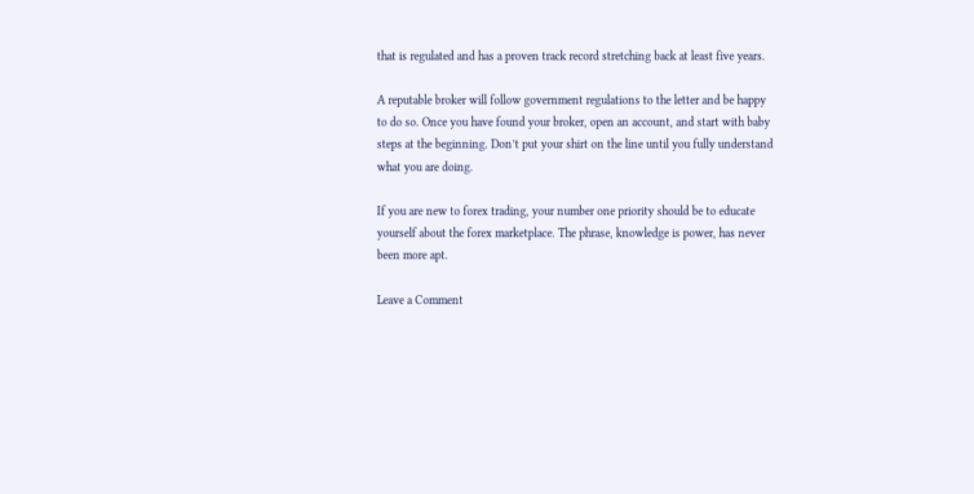that is regulated and has a proven track record stretching back at least five years.

A reputable broker will follow government regulations to the letter and be happy to do so. Once you have found your broker, open an account, and start with baby steps at the beginning. Don’t put your shirt on the line until you fully understand what you are doing.

If you are new to forex trading, your number one priority should be to educate yourself about the forex marketplace. The phrase, knowledge is power, has never been more apt.

Leave a Comment